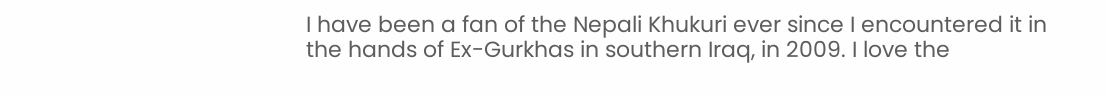I have been a fan of the Nepali Khukuri ever since I encountered it in the hands of Ex-Gurkhas in southern Iraq, in 2009. I love the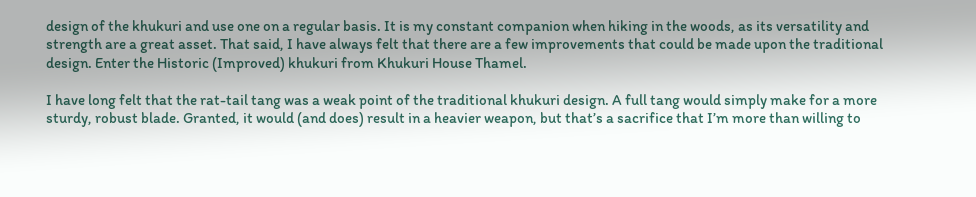design of the khukuri and use one on a regular basis. It is my constant companion when hiking in the woods, as its versatility and strength are a great asset. That said, I have always felt that there are a few improvements that could be made upon the traditional design. Enter the Historic (Improved) khukuri from Khukuri House Thamel.

I have long felt that the rat-tail tang was a weak point of the traditional khukuri design. A full tang would simply make for a more sturdy, robust blade. Granted, it would (and does) result in a heavier weapon, but that’s a sacrifice that I’m more than willing to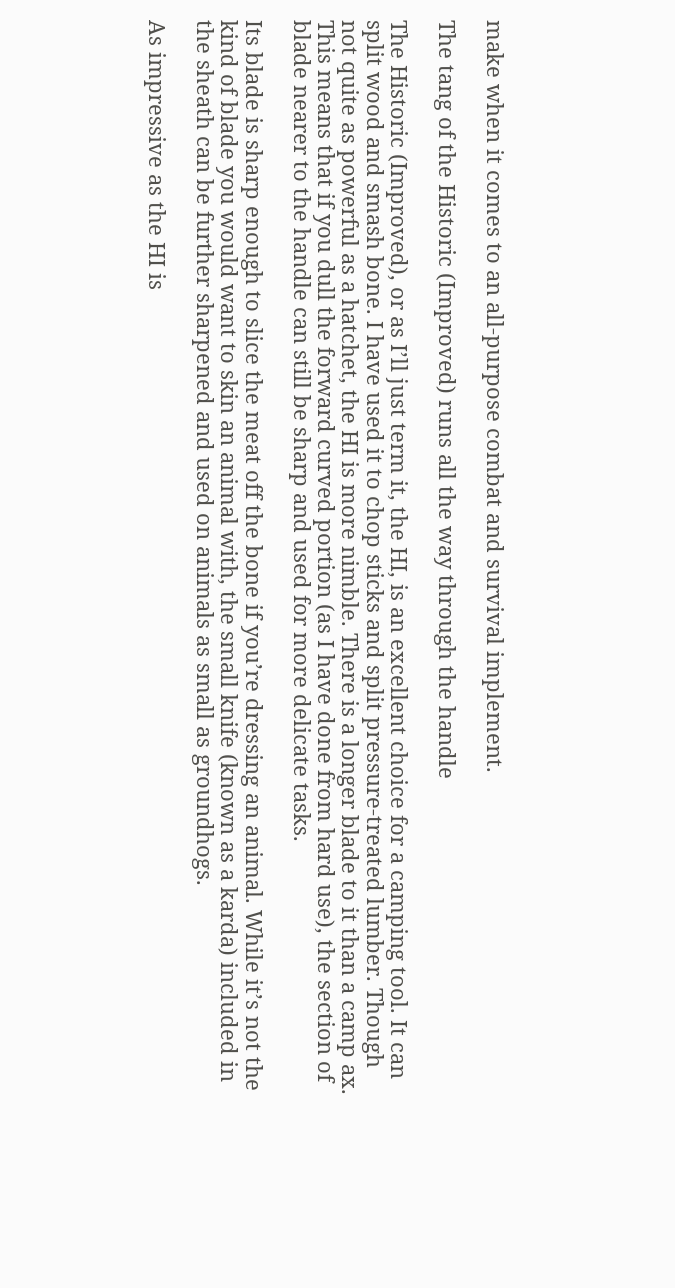make when it comes to an all-purpose combat and survival implement.

The tang of the Historic (Improved) runs all the way through the handle

The Historic (Improved), or as I’ll just term it, the HI, is an excellent choice for a camping tool. It can split wood and smash bone. I have used it to chop sticks and split pressure-treated lumber. Though not quite as powerful as a hatchet, the HI is more nimble. There is a longer blade to it than a camp ax. This means that if you dull the forward curved portion (as I have done from hard use), the section of blade nearer to the handle can still be sharp and used for more delicate tasks.

Its blade is sharp enough to slice the meat off the bone if you’re dressing an animal. While it’s not the kind of blade you would want to skin an animal with, the small knife (known as a karda) included in the sheath can be further sharpened and used on animals as small as groundhogs.

As impressive as the HI is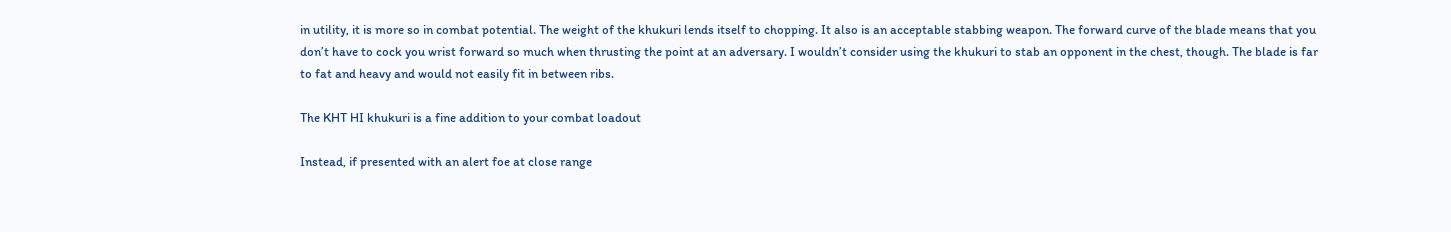in utility, it is more so in combat potential. The weight of the khukuri lends itself to chopping. It also is an acceptable stabbing weapon. The forward curve of the blade means that you don’t have to cock you wrist forward so much when thrusting the point at an adversary. I wouldn’t consider using the khukuri to stab an opponent in the chest, though. The blade is far to fat and heavy and would not easily fit in between ribs.

The KHT HI khukuri is a fine addition to your combat loadout

Instead, if presented with an alert foe at close range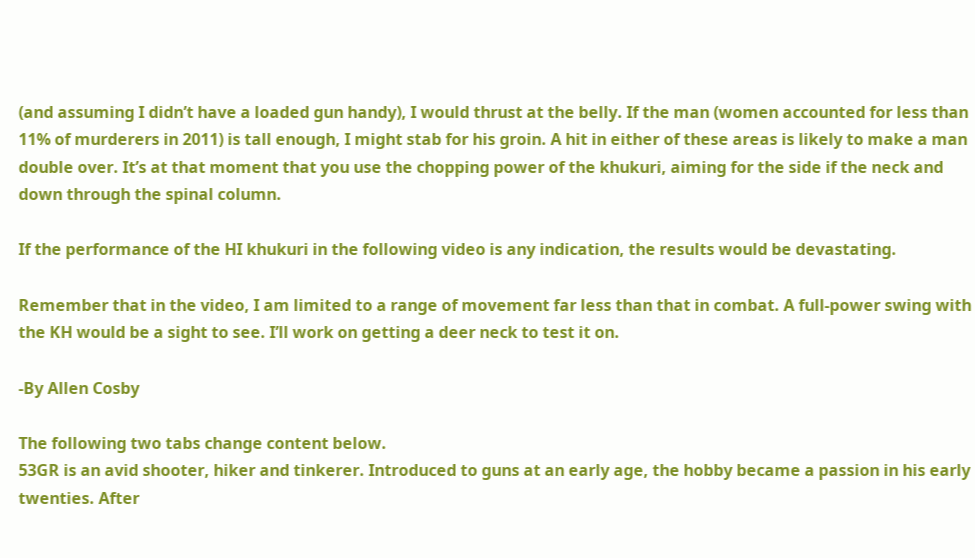(and assuming I didn’t have a loaded gun handy), I would thrust at the belly. If the man (women accounted for less than 11% of murderers in 2011) is tall enough, I might stab for his groin. A hit in either of these areas is likely to make a man double over. It’s at that moment that you use the chopping power of the khukuri, aiming for the side if the neck and down through the spinal column.

If the performance of the HI khukuri in the following video is any indication, the results would be devastating.

Remember that in the video, I am limited to a range of movement far less than that in combat. A full-power swing with the KH would be a sight to see. I’ll work on getting a deer neck to test it on.

-By Allen Cosby

The following two tabs change content below.
53GR is an avid shooter, hiker and tinkerer. Introduced to guns at an early age, the hobby became a passion in his early twenties. After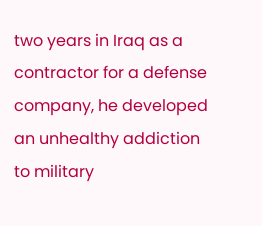two years in Iraq as a contractor for a defense company, he developed an unhealthy addiction to military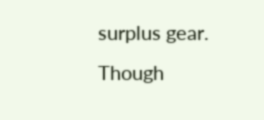surplus gear. Though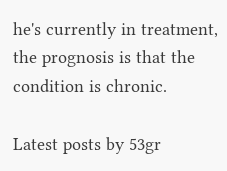he's currently in treatment, the prognosis is that the condition is chronic.

Latest posts by 53gr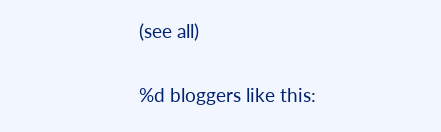(see all)

%d bloggers like this: